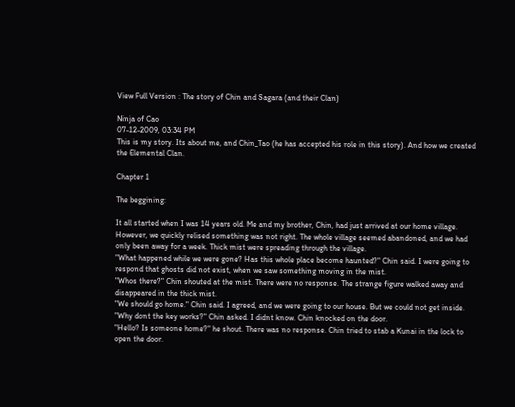View Full Version : The story of Chin and Sagara (and their Clan)

Ninja of Cao
07-12-2009, 03:34 PM
This is my story. Its about me, and Chin_Tao (he has accepted his role in this story). And how we created the Elemental Clan.

Chapter 1

The beggining:

It all started when I was 14 years old. Me and my brother, Chin, had just arrived at our home village. However, we quickly relised something was not right. The whole village seemed abandoned, and we had only been away for a week. Thick mist were spreading through the village.
"What happened while we were gone? Has this whole place become haunted?" Chin said. I were going to respond that ghosts did not exist, when we saw something moving in the mist.
"Whos there?" Chin shouted at the mist. There were no response. The strange figure walked away and disappeared in the thick mist.
"We should go home." Chin said. I agreed, and we were going to our house. But we could not get inside.
"Why dont the key works?" Chin asked. I didnt know. Chin knocked on the door.
"Hello? Is someone home?" he shout. There was no response. Chin tried to stab a Kunai in the lock to open the door.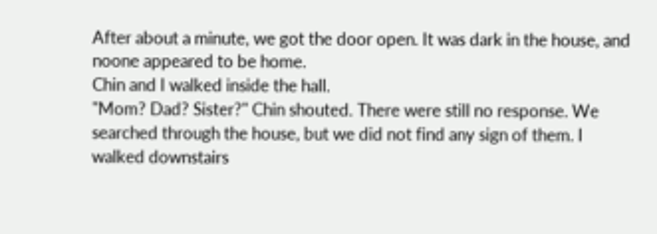After about a minute, we got the door open. It was dark in the house, and noone appeared to be home.
Chin and I walked inside the hall.
"Mom? Dad? Sister?" Chin shouted. There were still no response. We searched through the house, but we did not find any sign of them. I walked downstairs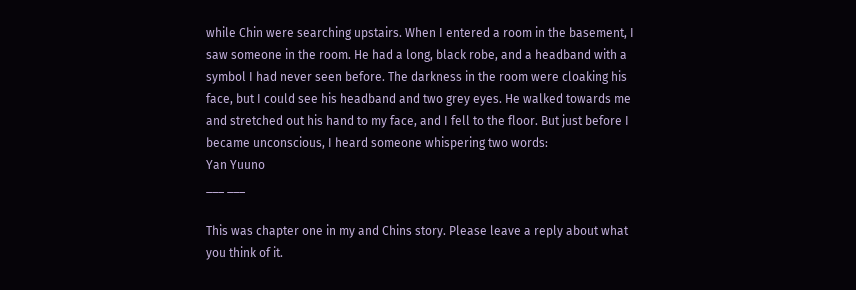while Chin were searching upstairs. When I entered a room in the basement, I saw someone in the room. He had a long, black robe, and a headband with a symbol I had never seen before. The darkness in the room were cloaking his face, but I could see his headband and two grey eyes. He walked towards me and stretched out his hand to my face, and I fell to the floor. But just before I became unconscious, I heard someone whispering two words:
Yan Yuuno
___ ___

This was chapter one in my and Chins story. Please leave a reply about what you think of it.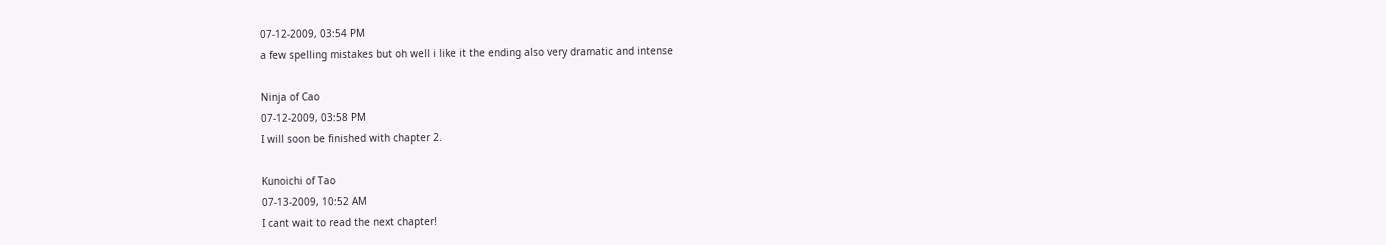07-12-2009, 03:54 PM
a few spelling mistakes but oh well i like it the ending also very dramatic and intense

Ninja of Cao
07-12-2009, 03:58 PM
I will soon be finished with chapter 2.

Kunoichi of Tao
07-13-2009, 10:52 AM
I cant wait to read the next chapter!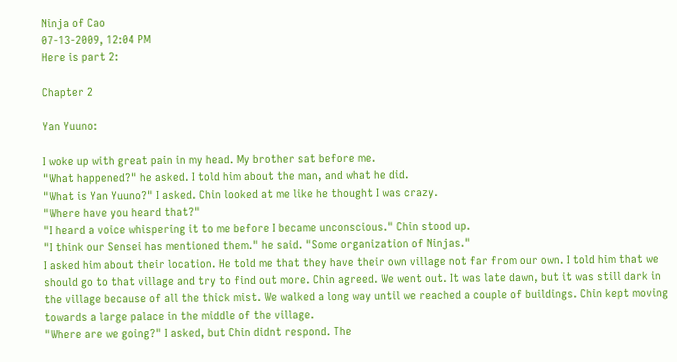Ninja of Cao
07-13-2009, 12:04 PM
Here is part 2:

Chapter 2

Yan Yuuno:

I woke up with great pain in my head. My brother sat before me.
"What happened?" he asked. I told him about the man, and what he did.
"What is Yan Yuuno?" I asked. Chin looked at me like he thought I was crazy.
"Where have you heard that?"
"I heard a voice whispering it to me before I became unconscious." Chin stood up.
"I think our Sensei has mentioned them." he said. "Some organization of Ninjas."
I asked him about their location. He told me that they have their own village not far from our own. I told him that we should go to that village and try to find out more. Chin agreed. We went out. It was late dawn, but it was still dark in the village because of all the thick mist. We walked a long way until we reached a couple of buildings. Chin kept moving towards a large palace in the middle of the village.
"Where are we going?" I asked, but Chin didnt respond. The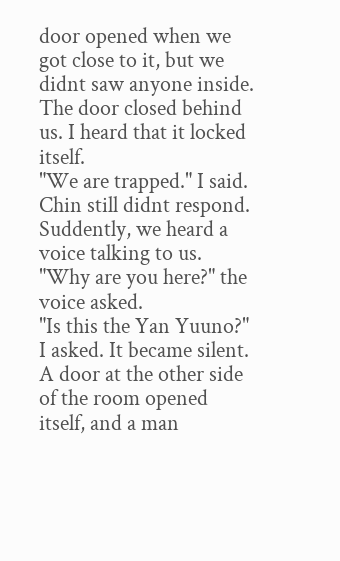door opened when we got close to it, but we didnt saw anyone inside. The door closed behind us. I heard that it locked itself.
"We are trapped." I said. Chin still didnt respond. Suddently, we heard a voice talking to us.
"Why are you here?" the voice asked.
"Is this the Yan Yuuno?" I asked. It became silent. A door at the other side of the room opened itself, and a man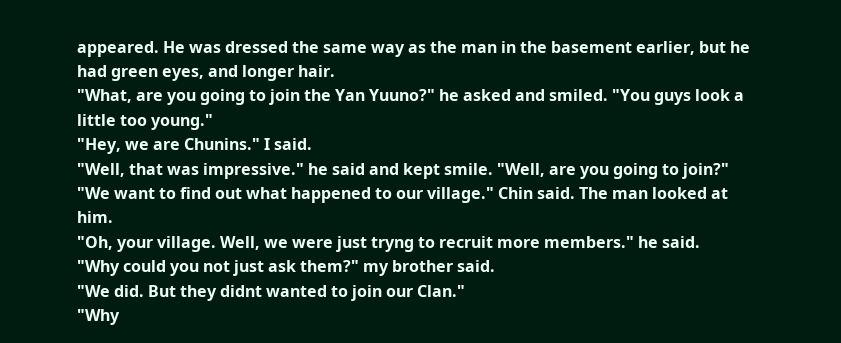appeared. He was dressed the same way as the man in the basement earlier, but he had green eyes, and longer hair.
"What, are you going to join the Yan Yuuno?" he asked and smiled. "You guys look a little too young."
"Hey, we are Chunins." I said.
"Well, that was impressive." he said and kept smile. "Well, are you going to join?"
"We want to find out what happened to our village." Chin said. The man looked at him.
"Oh, your village. Well, we were just tryng to recruit more members." he said.
"Why could you not just ask them?" my brother said.
"We did. But they didnt wanted to join our Clan."
"Why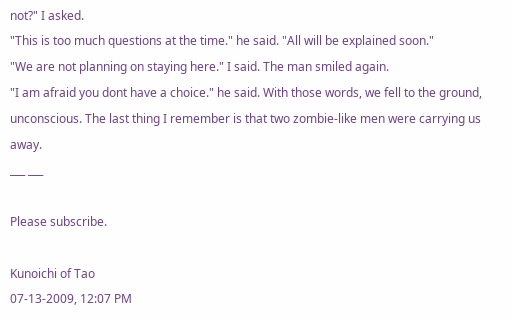not?" I asked.
"This is too much questions at the time." he said. "All will be explained soon."
"We are not planning on staying here." I said. The man smiled again.
"I am afraid you dont have a choice." he said. With those words, we fell to the ground, unconscious. The last thing I remember is that two zombie-like men were carrying us away.
___ ___

Please subscribe.

Kunoichi of Tao
07-13-2009, 12:07 PM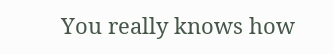You really knows how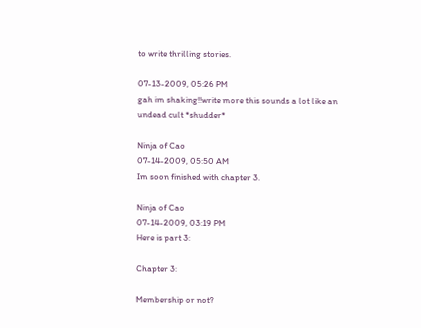to write thrilling stories.

07-13-2009, 05:26 PM
gah im shaking!!write more this sounds a lot like an undead cult *shudder*

Ninja of Cao
07-14-2009, 05:50 AM
Im soon finished with chapter 3.

Ninja of Cao
07-14-2009, 03:19 PM
Here is part 3:

Chapter 3:

Membership or not?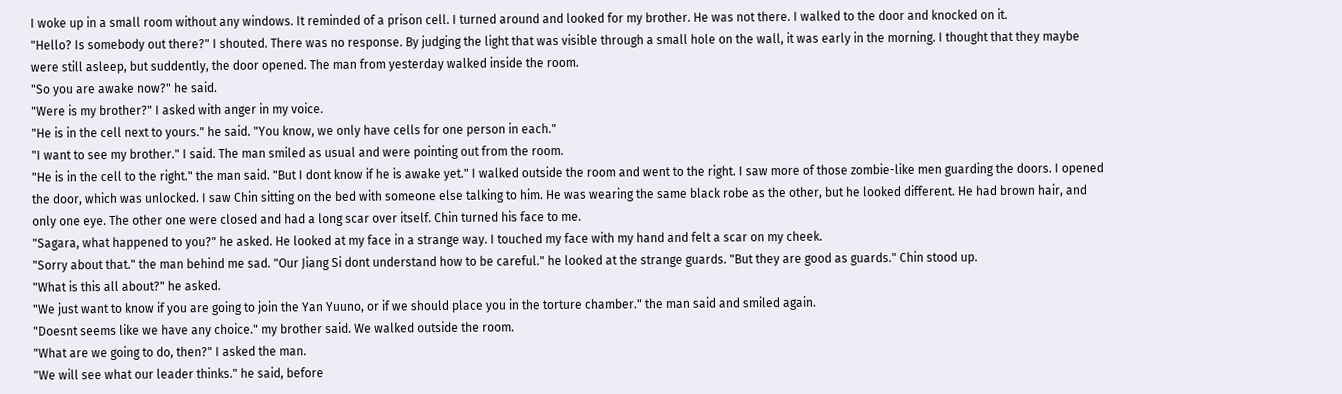I woke up in a small room without any windows. It reminded of a prison cell. I turned around and looked for my brother. He was not there. I walked to the door and knocked on it.
"Hello? Is somebody out there?" I shouted. There was no response. By judging the light that was visible through a small hole on the wall, it was early in the morning. I thought that they maybe were still asleep, but suddently, the door opened. The man from yesterday walked inside the room.
"So you are awake now?" he said.
"Were is my brother?" I asked with anger in my voice.
"He is in the cell next to yours." he said. "You know, we only have cells for one person in each."
"I want to see my brother." I said. The man smiled as usual and were pointing out from the room.
"He is in the cell to the right." the man said. "But I dont know if he is awake yet." I walked outside the room and went to the right. I saw more of those zombie-like men guarding the doors. I opened the door, which was unlocked. I saw Chin sitting on the bed with someone else talking to him. He was wearing the same black robe as the other, but he looked different. He had brown hair, and only one eye. The other one were closed and had a long scar over itself. Chin turned his face to me.
"Sagara, what happened to you?" he asked. He looked at my face in a strange way. I touched my face with my hand and felt a scar on my cheek.
"Sorry about that." the man behind me sad. "Our Jiang Si dont understand how to be careful." he looked at the strange guards. "But they are good as guards." Chin stood up.
"What is this all about?" he asked.
"We just want to know if you are going to join the Yan Yuuno, or if we should place you in the torture chamber." the man said and smiled again.
"Doesnt seems like we have any choice." my brother said. We walked outside the room.
"What are we going to do, then?" I asked the man.
"We will see what our leader thinks." he said, before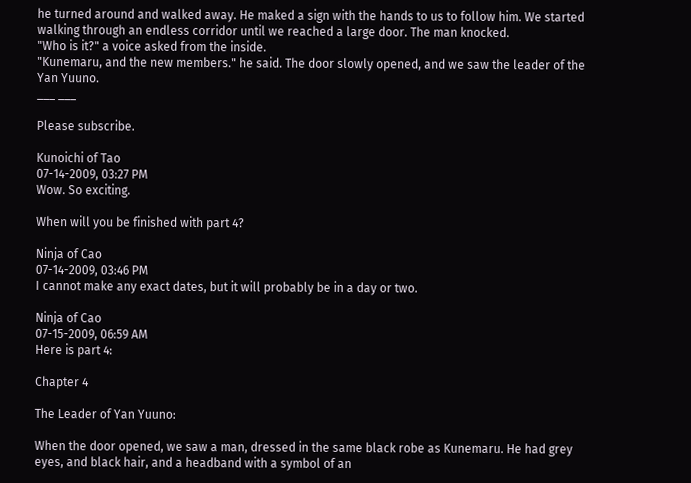he turned around and walked away. He maked a sign with the hands to us to follow him. We started walking through an endless corridor until we reached a large door. The man knocked.
"Who is it?" a voice asked from the inside.
"Kunemaru, and the new members." he said. The door slowly opened, and we saw the leader of the Yan Yuuno.
___ ___

Please subscribe.

Kunoichi of Tao
07-14-2009, 03:27 PM
Wow. So exciting.

When will you be finished with part 4?

Ninja of Cao
07-14-2009, 03:46 PM
I cannot make any exact dates, but it will probably be in a day or two.

Ninja of Cao
07-15-2009, 06:59 AM
Here is part 4:

Chapter 4

The Leader of Yan Yuuno:

When the door opened, we saw a man, dressed in the same black robe as Kunemaru. He had grey eyes, and black hair, and a headband with a symbol of an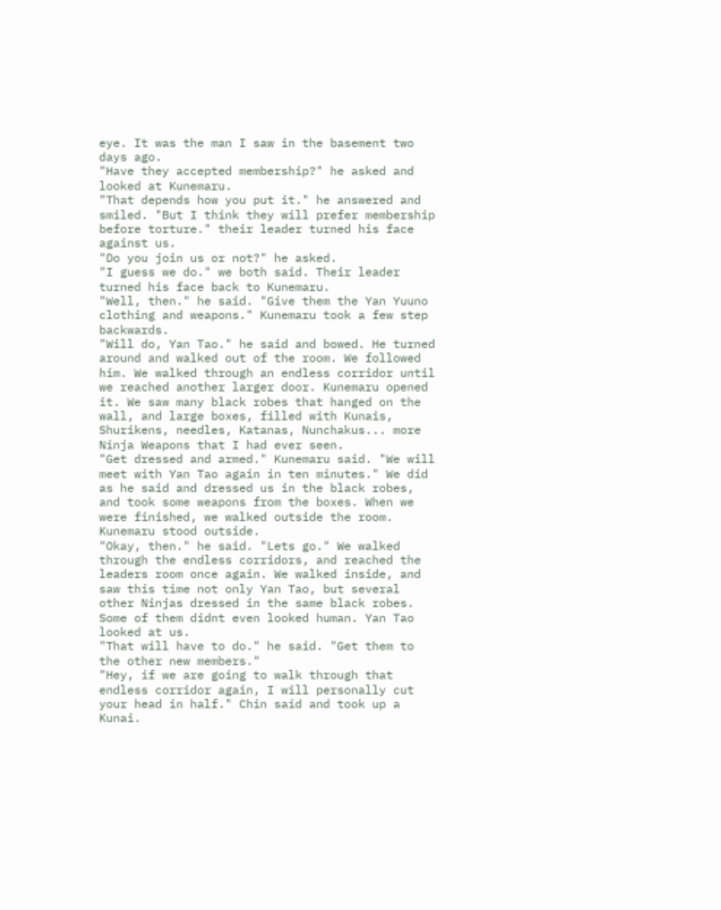eye. It was the man I saw in the basement two days ago.
"Have they accepted membership?" he asked and looked at Kunemaru.
"That depends how you put it." he answered and smiled. "But I think they will prefer membership before torture." their leader turned his face against us.
"Do you join us or not?" he asked.
"I guess we do." we both said. Their leader turned his face back to Kunemaru.
"Well, then." he said. "Give them the Yan Yuuno clothing and weapons." Kunemaru took a few step backwards.
"Will do, Yan Tao." he said and bowed. He turned around and walked out of the room. We followed him. We walked through an endless corridor until we reached another larger door. Kunemaru opened it. We saw many black robes that hanged on the wall, and large boxes, filled with Kunais, Shurikens, needles, Katanas, Nunchakus... more Ninja Weapons that I had ever seen.
"Get dressed and armed." Kunemaru said. "We will meet with Yan Tao again in ten minutes." We did as he said and dressed us in the black robes, and took some weapons from the boxes. When we were finished, we walked outside the room. Kunemaru stood outside.
"Okay, then." he said. "Lets go." We walked through the endless corridors, and reached the leaders room once again. We walked inside, and saw this time not only Yan Tao, but several other Ninjas dressed in the same black robes. Some of them didnt even looked human. Yan Tao looked at us.
"That will have to do." he said. "Get them to the other new members."
"Hey, if we are going to walk through that endless corridor again, I will personally cut your head in half." Chin said and took up a Kunai.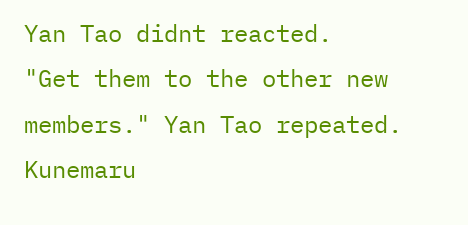Yan Tao didnt reacted.
"Get them to the other new members." Yan Tao repeated. Kunemaru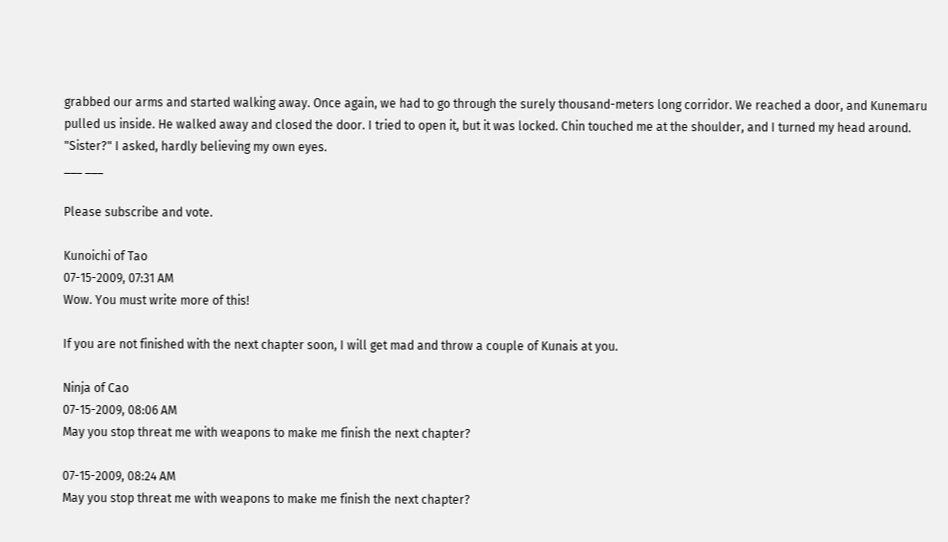grabbed our arms and started walking away. Once again, we had to go through the surely thousand-meters long corridor. We reached a door, and Kunemaru pulled us inside. He walked away and closed the door. I tried to open it, but it was locked. Chin touched me at the shoulder, and I turned my head around.
"Sister?" I asked, hardly believing my own eyes.
___ ___

Please subscribe and vote.

Kunoichi of Tao
07-15-2009, 07:31 AM
Wow. You must write more of this!

If you are not finished with the next chapter soon, I will get mad and throw a couple of Kunais at you.

Ninja of Cao
07-15-2009, 08:06 AM
May you stop threat me with weapons to make me finish the next chapter?

07-15-2009, 08:24 AM
May you stop threat me with weapons to make me finish the next chapter?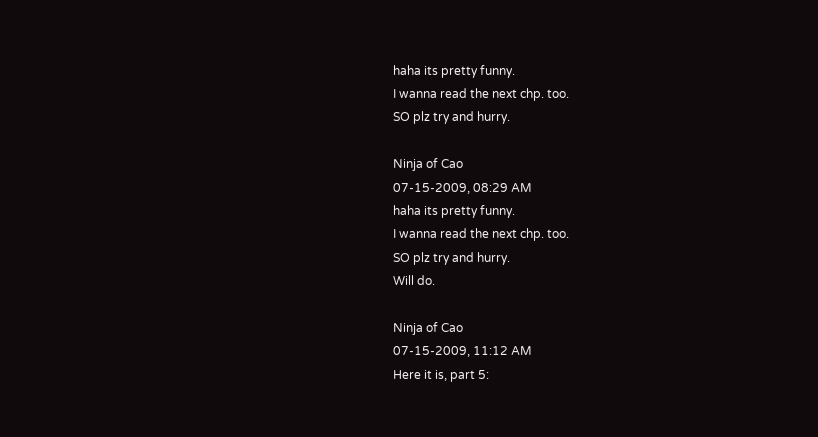haha its pretty funny.
I wanna read the next chp. too.
SO plz try and hurry.

Ninja of Cao
07-15-2009, 08:29 AM
haha its pretty funny.
I wanna read the next chp. too.
SO plz try and hurry.
Will do.

Ninja of Cao
07-15-2009, 11:12 AM
Here it is, part 5: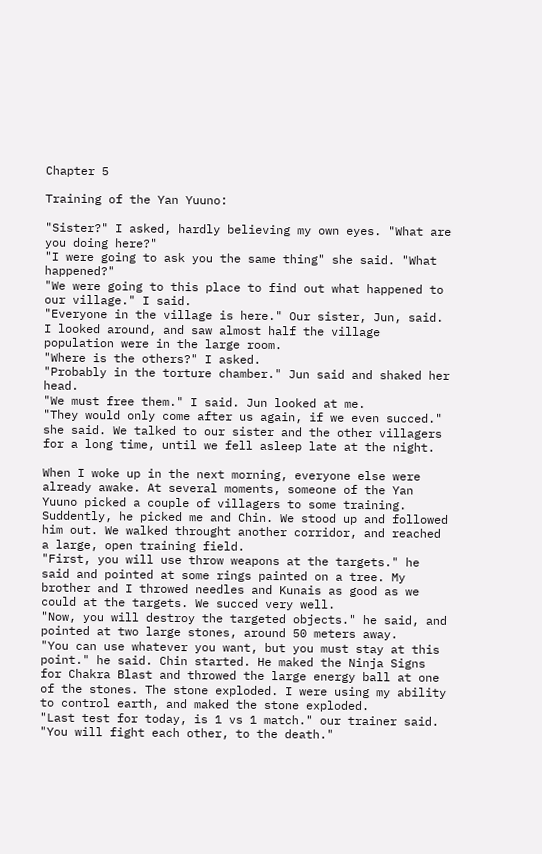Chapter 5

Training of the Yan Yuuno:

"Sister?" I asked, hardly believing my own eyes. "What are you doing here?"
"I were going to ask you the same thing" she said. "What happened?"
"We were going to this place to find out what happened to our village." I said.
"Everyone in the village is here." Our sister, Jun, said. I looked around, and saw almost half the village population were in the large room.
"Where is the others?" I asked.
"Probably in the torture chamber." Jun said and shaked her head.
"We must free them." I said. Jun looked at me.
"They would only come after us again, if we even succed." she said. We talked to our sister and the other villagers for a long time, until we fell asleep late at the night.

When I woke up in the next morning, everyone else were already awake. At several moments, someone of the Yan Yuuno picked a couple of villagers to some training. Suddently, he picked me and Chin. We stood up and followed him out. We walked throught another corridor, and reached a large, open training field.
"First, you will use throw weapons at the targets." he said and pointed at some rings painted on a tree. My brother and I throwed needles and Kunais as good as we could at the targets. We succed very well.
"Now, you will destroy the targeted objects." he said, and pointed at two large stones, around 50 meters away.
"You can use whatever you want, but you must stay at this point." he said. Chin started. He maked the Ninja Signs for Chakra Blast and throwed the large energy ball at one of the stones. The stone exploded. I were using my ability to control earth, and maked the stone exploded.
"Last test for today, is 1 vs 1 match." our trainer said. "You will fight each other, to the death."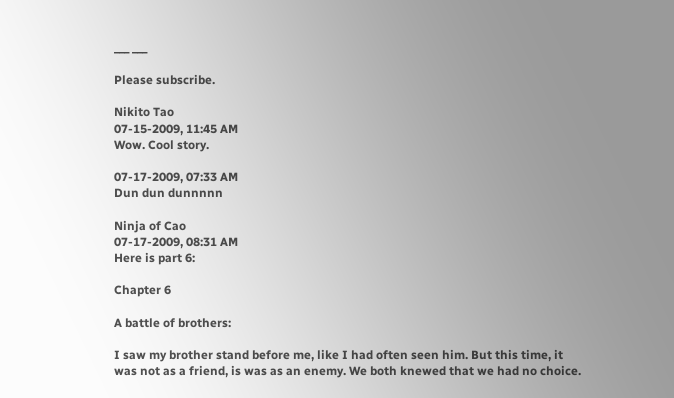___ ___

Please subscribe.

Nikito Tao
07-15-2009, 11:45 AM
Wow. Cool story.

07-17-2009, 07:33 AM
Dun dun dunnnnn

Ninja of Cao
07-17-2009, 08:31 AM
Here is part 6:

Chapter 6

A battle of brothers:

I saw my brother stand before me, like I had often seen him. But this time, it was not as a friend, is was as an enemy. We both knewed that we had no choice.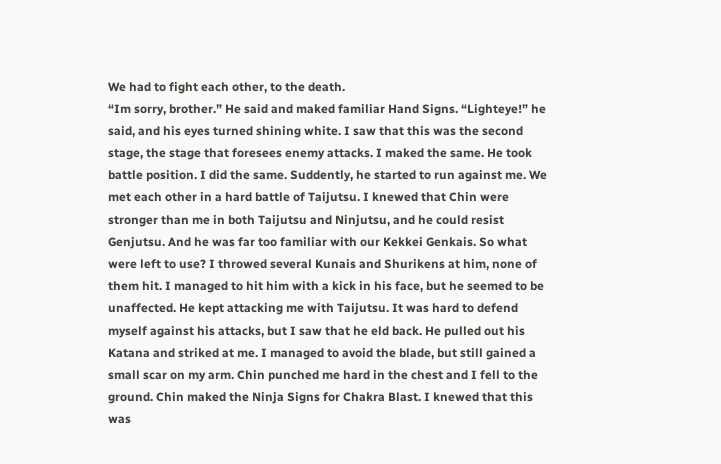We had to fight each other, to the death.
“Im sorry, brother.” He said and maked familiar Hand Signs. “Lighteye!” he said, and his eyes turned shining white. I saw that this was the second stage, the stage that foresees enemy attacks. I maked the same. He took battle position. I did the same. Suddently, he started to run against me. We met each other in a hard battle of Taijutsu. I knewed that Chin were stronger than me in both Taijutsu and Ninjutsu, and he could resist Genjutsu. And he was far too familiar with our Kekkei Genkais. So what were left to use? I throwed several Kunais and Shurikens at him, none of them hit. I managed to hit him with a kick in his face, but he seemed to be unaffected. He kept attacking me with Taijutsu. It was hard to defend myself against his attacks, but I saw that he eld back. He pulled out his Katana and striked at me. I managed to avoid the blade, but still gained a small scar on my arm. Chin punched me hard in the chest and I fell to the ground. Chin maked the Ninja Signs for Chakra Blast. I knewed that this was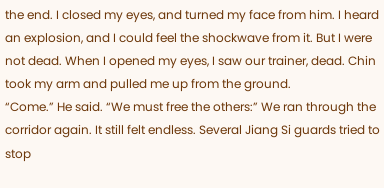the end. I closed my eyes, and turned my face from him. I heard an explosion, and I could feel the shockwave from it. But I were not dead. When I opened my eyes, I saw our trainer, dead. Chin took my arm and pulled me up from the ground.
“Come.” He said. “We must free the others:” We ran through the corridor again. It still felt endless. Several Jiang Si guards tried to stop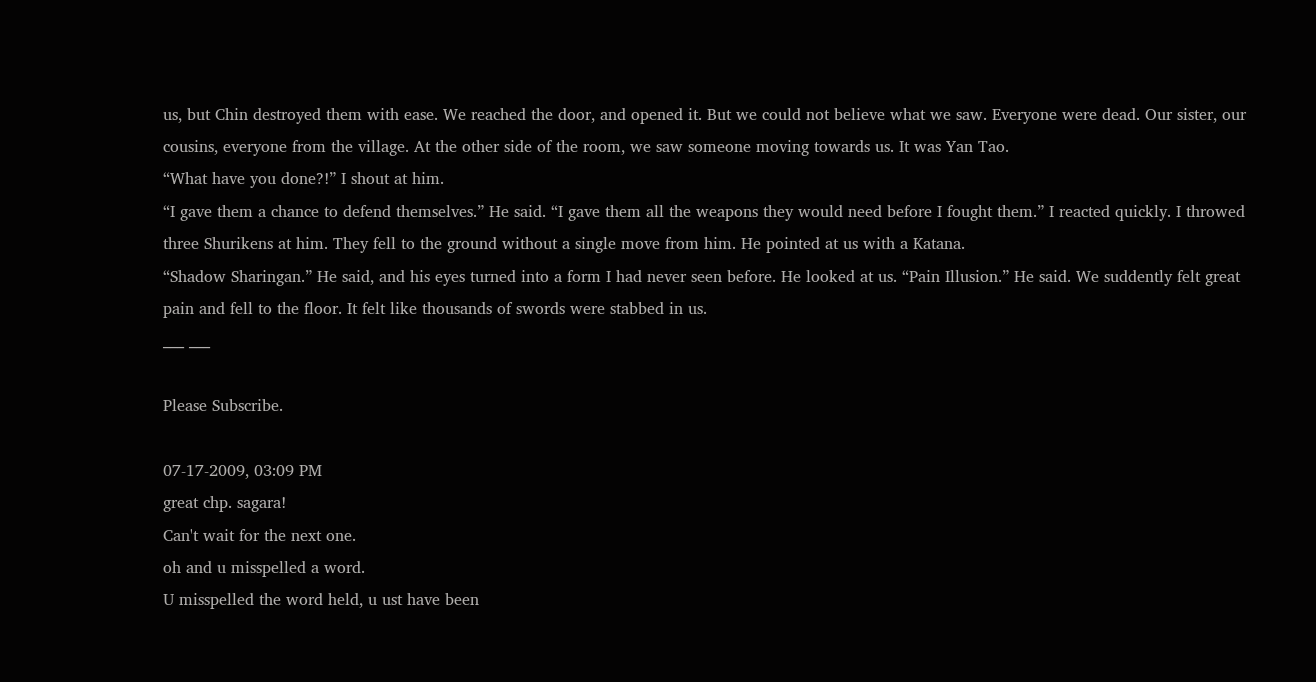us, but Chin destroyed them with ease. We reached the door, and opened it. But we could not believe what we saw. Everyone were dead. Our sister, our cousins, everyone from the village. At the other side of the room, we saw someone moving towards us. It was Yan Tao.
“What have you done?!” I shout at him.
“I gave them a chance to defend themselves.” He said. “I gave them all the weapons they would need before I fought them.” I reacted quickly. I throwed three Shurikens at him. They fell to the ground without a single move from him. He pointed at us with a Katana.
“Shadow Sharingan.” He said, and his eyes turned into a form I had never seen before. He looked at us. “Pain Illusion.” He said. We suddently felt great pain and fell to the floor. It felt like thousands of swords were stabbed in us.
___ ___

Please Subscribe.

07-17-2009, 03:09 PM
great chp. sagara!
Can't wait for the next one.
oh and u misspelled a word.
U misspelled the word held, u ust have been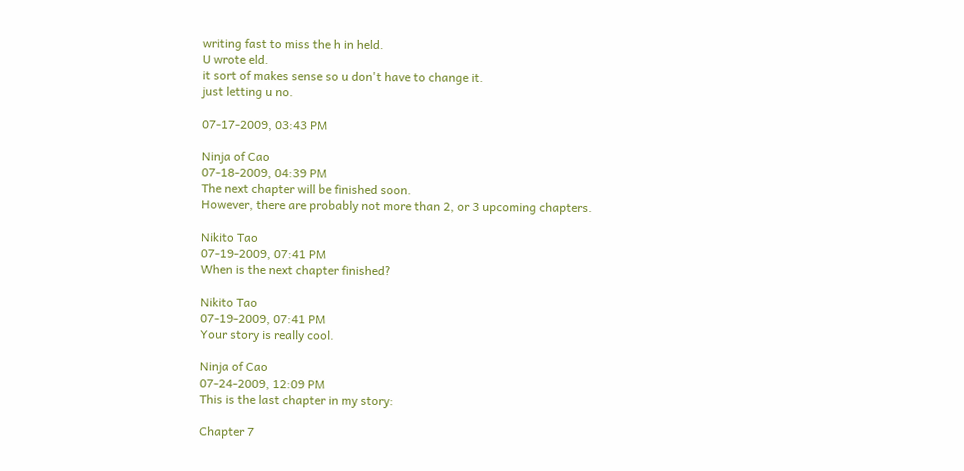writing fast to miss the h in held.
U wrote eld.
it sort of makes sense so u don't have to change it.
just letting u no.

07-17-2009, 03:43 PM

Ninja of Cao
07-18-2009, 04:39 PM
The next chapter will be finished soon.
However, there are probably not more than 2, or 3 upcoming chapters.

Nikito Tao
07-19-2009, 07:41 PM
When is the next chapter finished?

Nikito Tao
07-19-2009, 07:41 PM
Your story is really cool.

Ninja of Cao
07-24-2009, 12:09 PM
This is the last chapter in my story:

Chapter 7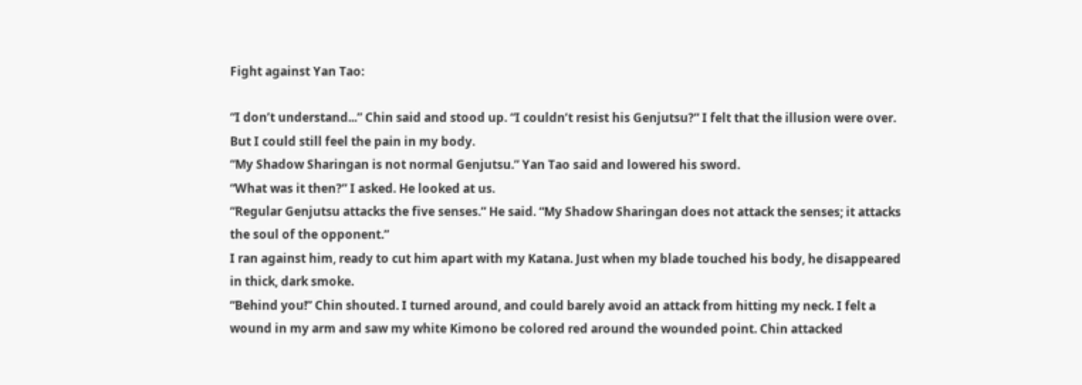Fight against Yan Tao:

“I don’t understand...” Chin said and stood up. “I couldn’t resist his Genjutsu?” I felt that the illusion were over. But I could still feel the pain in my body.
“My Shadow Sharingan is not normal Genjutsu.” Yan Tao said and lowered his sword.
“What was it then?” I asked. He looked at us.
“Regular Genjutsu attacks the five senses.” He said. “My Shadow Sharingan does not attack the senses; it attacks the soul of the opponent.”
I ran against him, ready to cut him apart with my Katana. Just when my blade touched his body, he disappeared in thick, dark smoke.
“Behind you!” Chin shouted. I turned around, and could barely avoid an attack from hitting my neck. I felt a wound in my arm and saw my white Kimono be colored red around the wounded point. Chin attacked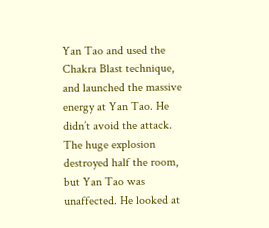Yan Tao and used the Chakra Blast technique, and launched the massive energy at Yan Tao. He didn’t avoid the attack. The huge explosion destroyed half the room, but Yan Tao was unaffected. He looked at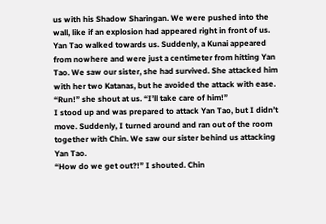us with his Shadow Sharingan. We were pushed into the wall, like if an explosion had appeared right in front of us. Yan Tao walked towards us. Suddenly, a Kunai appeared from nowhere and were just a centimeter from hitting Yan Tao. We saw our sister, she had survived. She attacked him with her two Katanas, but he avoided the attack with ease.
“Run!” she shout at us. “I’ll take care of him!”
I stood up and was prepared to attack Yan Tao, but I didn’t move. Suddenly, I turned around and ran out of the room together with Chin. We saw our sister behind us attacking Yan Tao.
“How do we get out?!” I shouted. Chin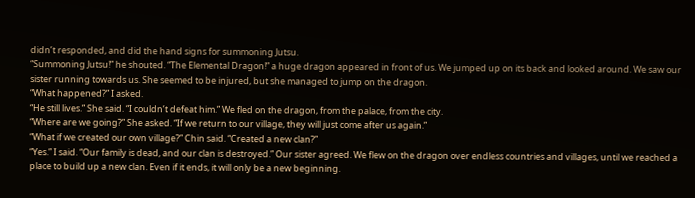didn’t responded, and did the hand signs for summoning Jutsu.
“Summoning Jutsu!” he shouted. “The Elemental Dragon!” a huge dragon appeared in front of us. We jumped up on its back and looked around. We saw our sister running towards us. She seemed to be injured, but she managed to jump on the dragon.
“What happened?” I asked.
“He still lives.” She said. “I couldn’t defeat him.” We fled on the dragon, from the palace, from the city.
“Where are we going?” She asked. “If we return to our village, they will just come after us again.”
“What if we created our own village?” Chin said. “Created a new clan?”
“Yes.” I said. “Our family is dead, and our clan is destroyed.” Our sister agreed. We flew on the dragon over endless countries and villages, until we reached a place to build up a new clan. Even if it ends, it will only be a new beginning.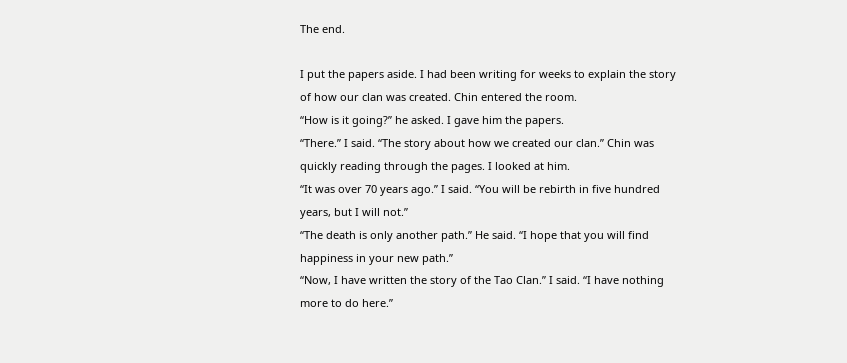The end.

I put the papers aside. I had been writing for weeks to explain the story of how our clan was created. Chin entered the room.
“How is it going?” he asked. I gave him the papers.
“There.” I said. “The story about how we created our clan.” Chin was quickly reading through the pages. I looked at him.
“It was over 70 years ago.” I said. “You will be rebirth in five hundred years, but I will not.”
“The death is only another path.” He said. “I hope that you will find happiness in your new path.”
“Now, I have written the story of the Tao Clan.” I said. “I have nothing more to do here.”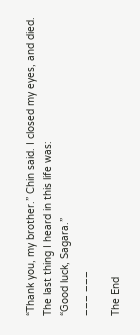“Thank you, my brother.” Chin said. I closed my eyes, and died. The last thing I heard in this life was:
“Good luck, Sagara.”
___ ___

The End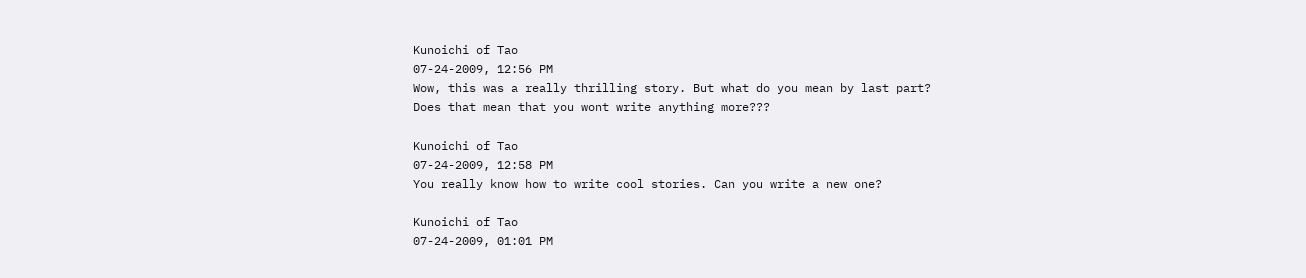Kunoichi of Tao
07-24-2009, 12:56 PM
Wow, this was a really thrilling story. But what do you mean by last part?
Does that mean that you wont write anything more???

Kunoichi of Tao
07-24-2009, 12:58 PM
You really know how to write cool stories. Can you write a new one?

Kunoichi of Tao
07-24-2009, 01:01 PM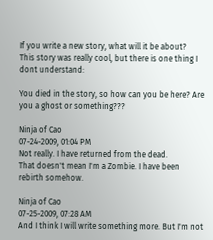If you write a new story, what will it be about?
This story was really cool, but there is one thing I dont understand:

You died in the story, so how can you be here? Are you a ghost or something???

Ninja of Cao
07-24-2009, 01:04 PM
Not really. I have returned from the dead.
That doesn't mean I'm a Zombie. I have been rebirth somehow.

Ninja of Cao
07-25-2009, 07:28 AM
And I think I will write something more. But I'm not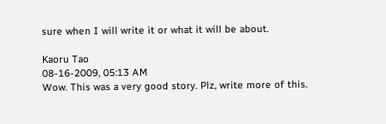sure when I will write it or what it will be about.

Kaoru Tao
08-16-2009, 05:13 AM
Wow. This was a very good story. Plz, write more of this.